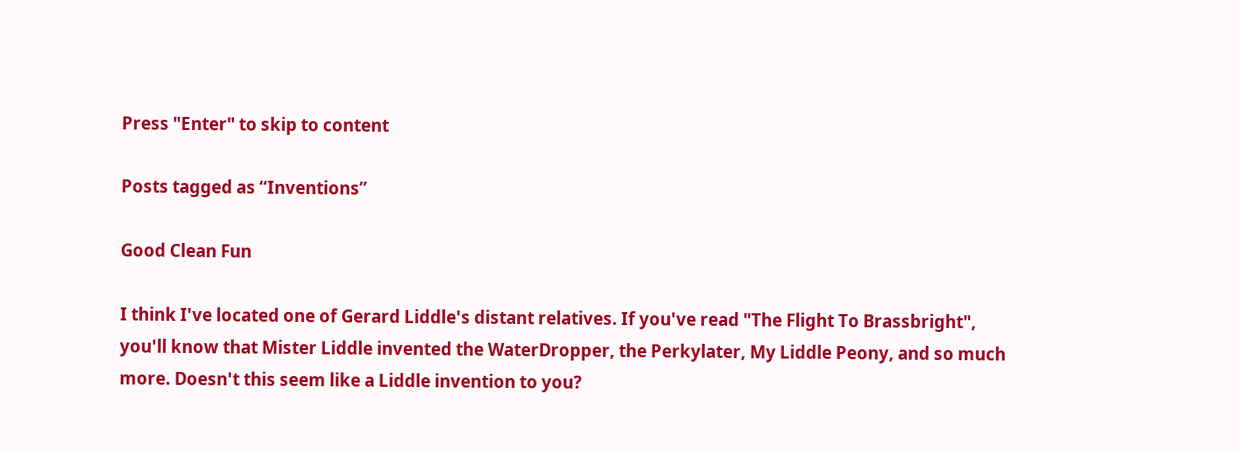Press "Enter" to skip to content

Posts tagged as “Inventions”

Good Clean Fun

I think I've located one of Gerard Liddle's distant relatives. If you've read "The Flight To Brassbright", you'll know that Mister Liddle invented the WaterDropper, the Perkylater, My Liddle Peony, and so much more. Doesn't this seem like a Liddle invention to you?